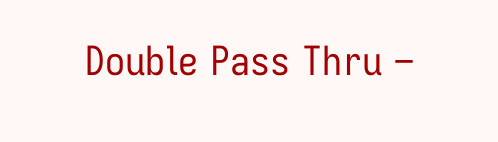Double Pass Thru –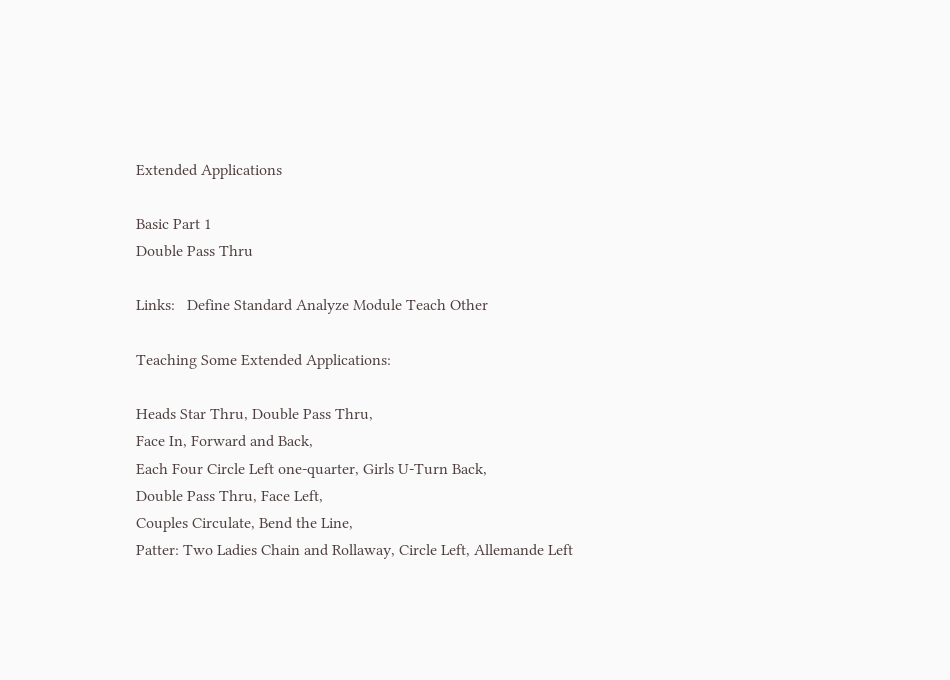Extended Applications

Basic Part 1
Double Pass Thru

Links:   Define Standard Analyze Module Teach Other

Teaching Some Extended Applications:

Heads Star Thru, Double Pass Thru,
Face In, Forward and Back,
Each Four Circle Left one-quarter, Girls U-Turn Back,
Double Pass Thru, Face Left,
Couples Circulate, Bend the Line,
Patter: Two Ladies Chain and Rollaway, Circle Left, Allemande Left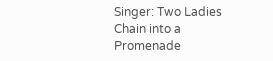Singer: Two Ladies Chain into a Promenade